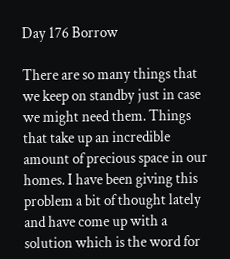Day 176 Borrow

There are so many things that we keep on standby just in case we might need them. Things that take up an incredible amount of precious space in our homes. I have been giving this problem a bit of thought lately and have come up with a solution which is the word for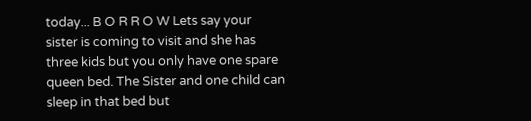today... B O R R O W Lets say your sister is coming to visit and she has three kids but you only have one spare queen bed. The Sister and one child can sleep in that bed but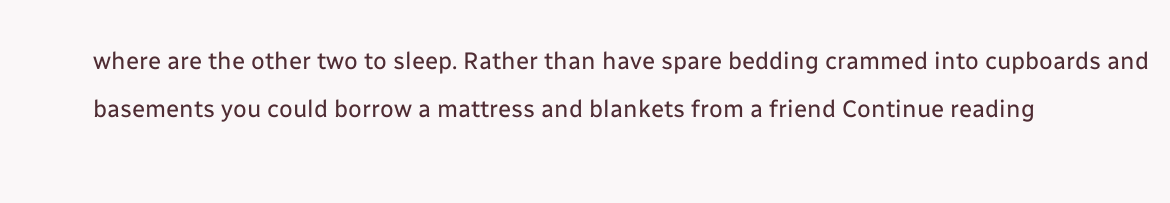where are the other two to sleep. Rather than have spare bedding crammed into cupboards and basements you could borrow a mattress and blankets from a friend Continue reading